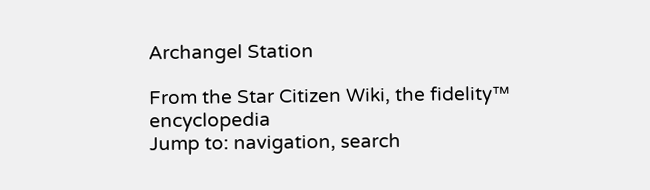Archangel Station

From the Star Citizen Wiki, the fidelity™ encyclopedia
Jump to: navigation, search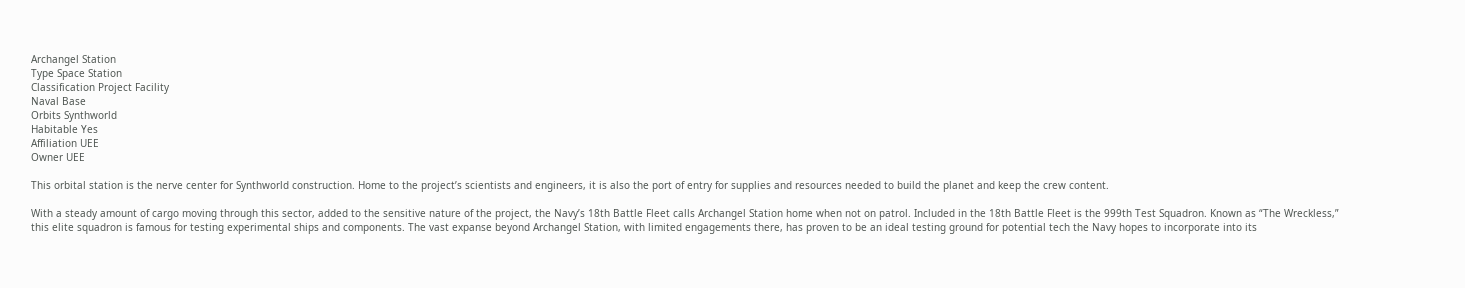Archangel Station
Type Space Station
Classification Project Facility
Naval Base
Orbits Synthworld
Habitable Yes
Affiliation UEE
Owner UEE

This orbital station is the nerve center for Synthworld construction. Home to the project’s scientists and engineers, it is also the port of entry for supplies and resources needed to build the planet and keep the crew content.

With a steady amount of cargo moving through this sector, added to the sensitive nature of the project, the Navy’s 18th Battle Fleet calls Archangel Station home when not on patrol. Included in the 18th Battle Fleet is the 999th Test Squadron. Known as “The Wreckless,” this elite squadron is famous for testing experimental ships and components. The vast expanse beyond Archangel Station, with limited engagements there, has proven to be an ideal testing ground for potential tech the Navy hopes to incorporate into its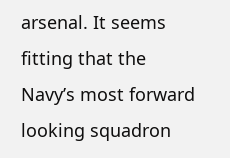arsenal. It seems fitting that the Navy’s most forward looking squadron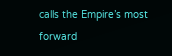calls the Empire’s most forward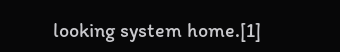looking system home.[1]